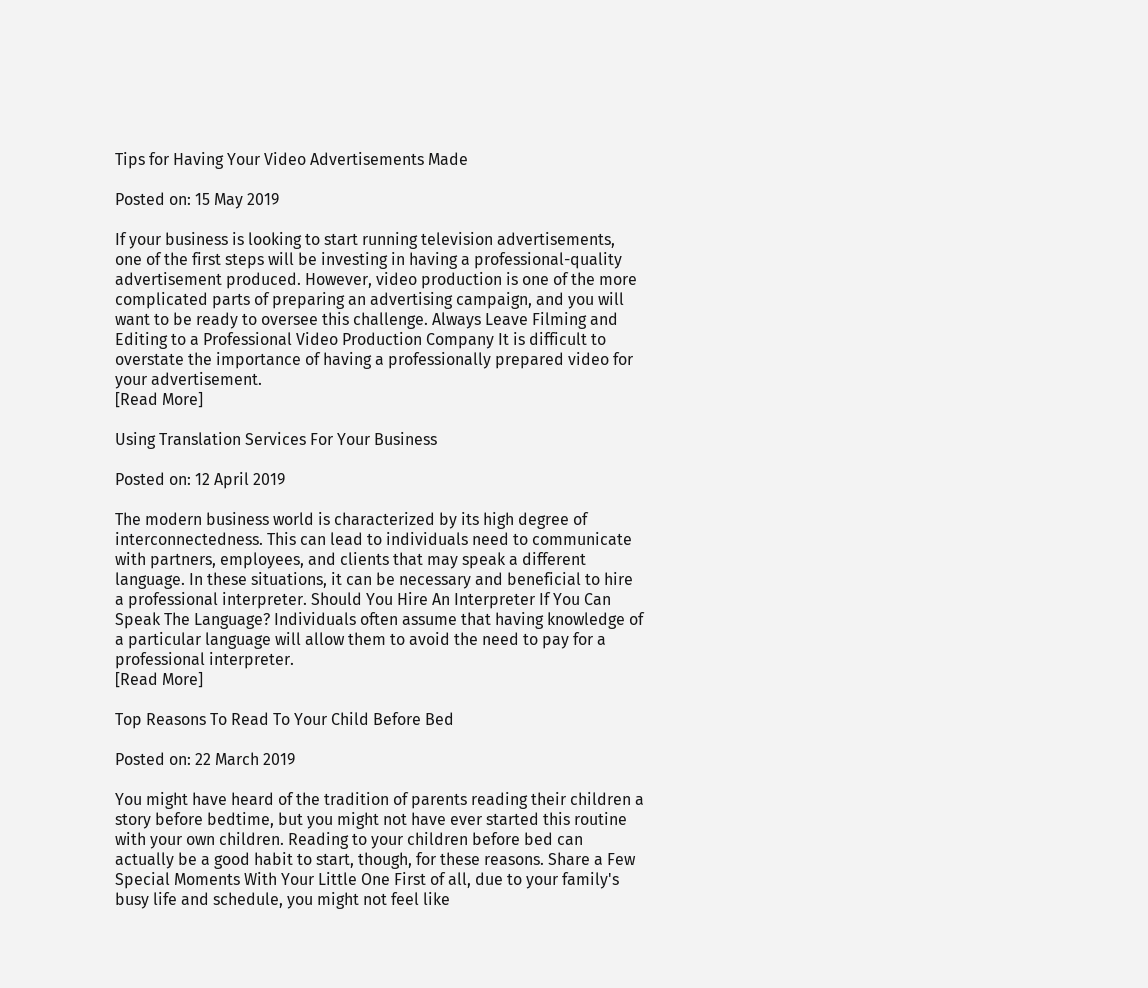Tips for Having Your Video Advertisements Made

Posted on: 15 May 2019

If your business is looking to start running television advertisements, one of the first steps will be investing in having a professional-quality advertisement produced. However, video production is one of the more complicated parts of preparing an advertising campaign, and you will want to be ready to oversee this challenge. Always Leave Filming and Editing to a Professional Video Production Company It is difficult to overstate the importance of having a professionally prepared video for your advertisement.
[Read More]

Using Translation Services For Your Business

Posted on: 12 April 2019

The modern business world is characterized by its high degree of interconnectedness. This can lead to individuals need to communicate with partners, employees, and clients that may speak a different language. In these situations, it can be necessary and beneficial to hire a professional interpreter. Should You Hire An Interpreter If You Can Speak The Language? Individuals often assume that having knowledge of a particular language will allow them to avoid the need to pay for a professional interpreter.
[Read More]

Top Reasons To Read To Your Child Before Bed

Posted on: 22 March 2019

You might have heard of the tradition of parents reading their children a story before bedtime, but you might not have ever started this routine with your own children. Reading to your children before bed can actually be a good habit to start, though, for these reasons. Share a Few Special Moments With Your Little One First of all, due to your family's busy life and schedule, you might not feel like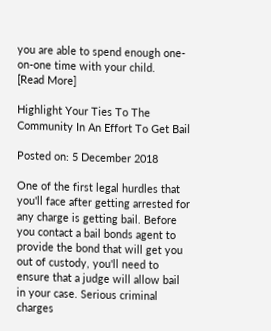you are able to spend enough one-on-one time with your child.
[Read More]

Highlight Your Ties To The Community In An Effort To Get Bail

Posted on: 5 December 2018

One of the first legal hurdles that you'll face after getting arrested for any charge is getting bail. Before you contact a bail bonds agent to provide the bond that will get you out of custody, you'll need to ensure that a judge will allow bail in your case. Serious criminal charges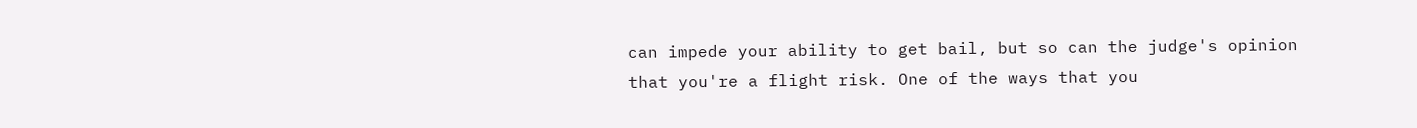can impede your ability to get bail, but so can the judge's opinion that you're a flight risk. One of the ways that you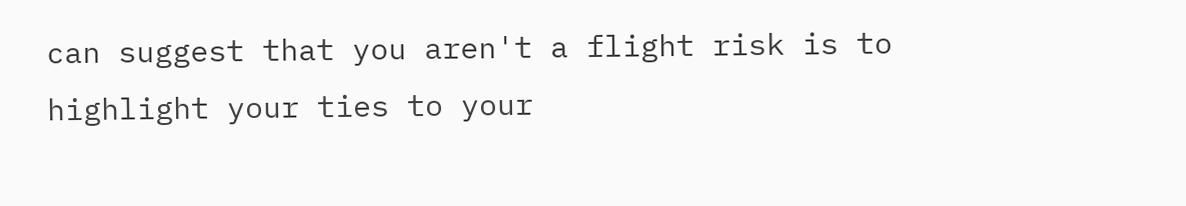can suggest that you aren't a flight risk is to highlight your ties to your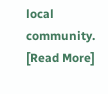local community.
[Read More]